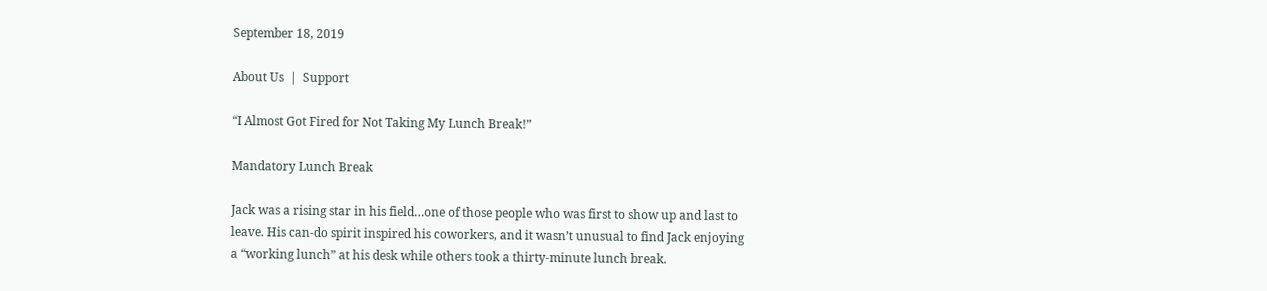September 18, 2019

About Us  |  Support

“I Almost Got Fired for Not Taking My Lunch Break!”

Mandatory Lunch Break

Jack was a rising star in his field…one of those people who was first to show up and last to leave. His can-do spirit inspired his coworkers, and it wasn’t unusual to find Jack enjoying a “working lunch” at his desk while others took a thirty-minute lunch break.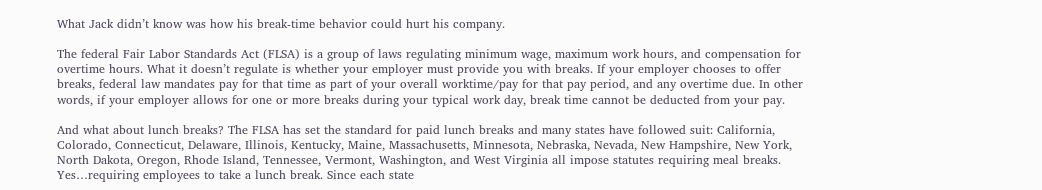What Jack didn’t know was how his break-time behavior could hurt his company.

The federal Fair Labor Standards Act (FLSA) is a group of laws regulating minimum wage, maximum work hours, and compensation for overtime hours. What it doesn’t regulate is whether your employer must provide you with breaks. If your employer chooses to offer breaks, federal law mandates pay for that time as part of your overall worktime/pay for that pay period, and any overtime due. In other words, if your employer allows for one or more breaks during your typical work day, break time cannot be deducted from your pay.

And what about lunch breaks? The FLSA has set the standard for paid lunch breaks and many states have followed suit: California, Colorado, Connecticut, Delaware, Illinois, Kentucky, Maine, Massachusetts, Minnesota, Nebraska, Nevada, New Hampshire, New York, North Dakota, Oregon, Rhode Island, Tennessee, Vermont, Washington, and West Virginia all impose statutes requiring meal breaks. Yes…requiring employees to take a lunch break. Since each state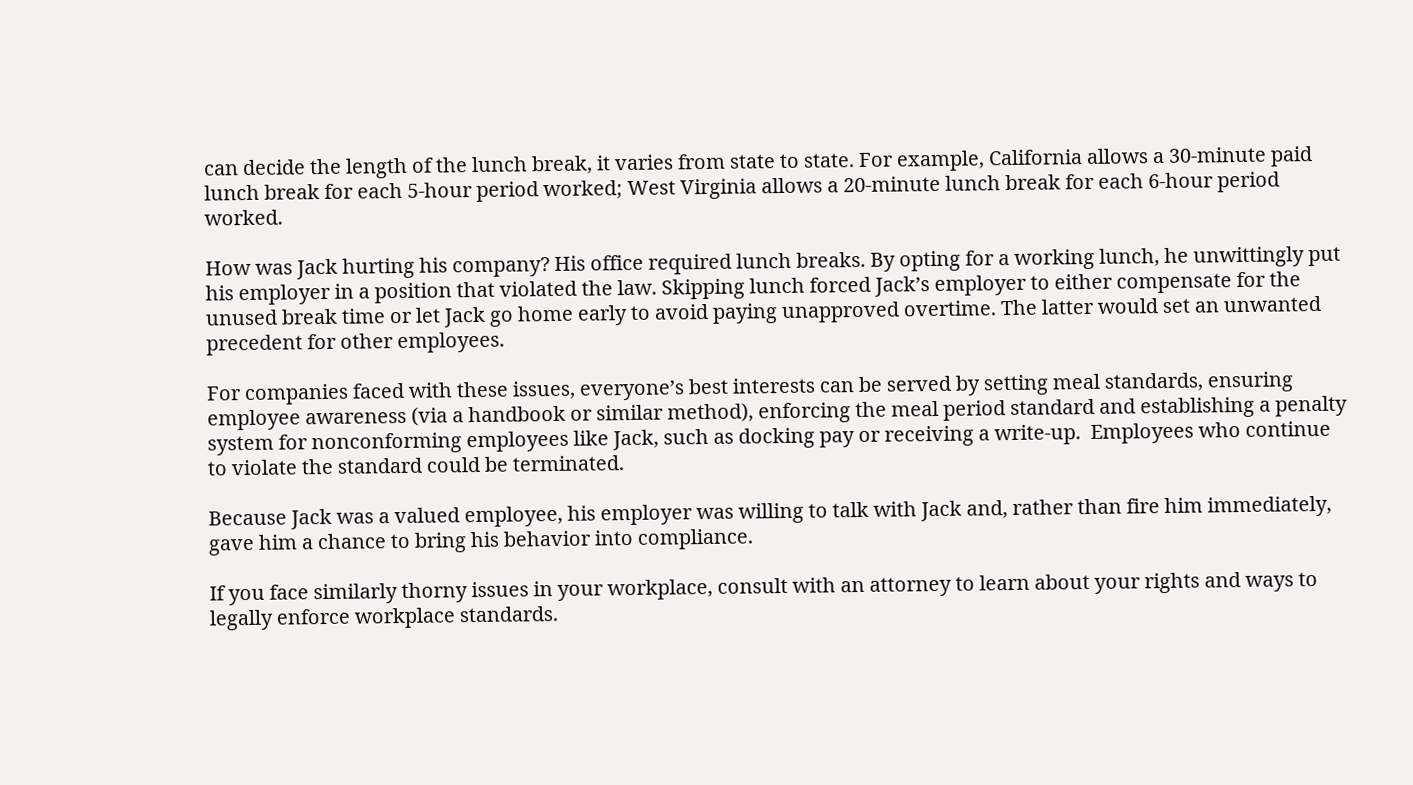can decide the length of the lunch break, it varies from state to state. For example, California allows a 30-minute paid lunch break for each 5-hour period worked; West Virginia allows a 20-minute lunch break for each 6-hour period worked.

How was Jack hurting his company? His office required lunch breaks. By opting for a working lunch, he unwittingly put his employer in a position that violated the law. Skipping lunch forced Jack’s employer to either compensate for the unused break time or let Jack go home early to avoid paying unapproved overtime. The latter would set an unwanted precedent for other employees.

For companies faced with these issues, everyone’s best interests can be served by setting meal standards, ensuring employee awareness (via a handbook or similar method), enforcing the meal period standard and establishing a penalty system for nonconforming employees like Jack, such as docking pay or receiving a write-up.  Employees who continue to violate the standard could be terminated.

Because Jack was a valued employee, his employer was willing to talk with Jack and, rather than fire him immediately, gave him a chance to bring his behavior into compliance.

If you face similarly thorny issues in your workplace, consult with an attorney to learn about your rights and ways to legally enforce workplace standards.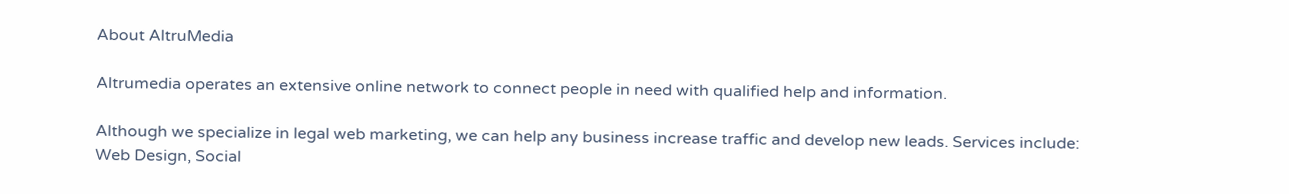About AltruMedia

Altrumedia operates an extensive online network to connect people in need with qualified help and information.

Although we specialize in legal web marketing, we can help any business increase traffic and develop new leads. Services include: Web Design, Social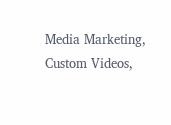Media Marketing, Custom Videos,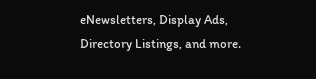eNewsletters, Display Ads, Directory Listings, and more.